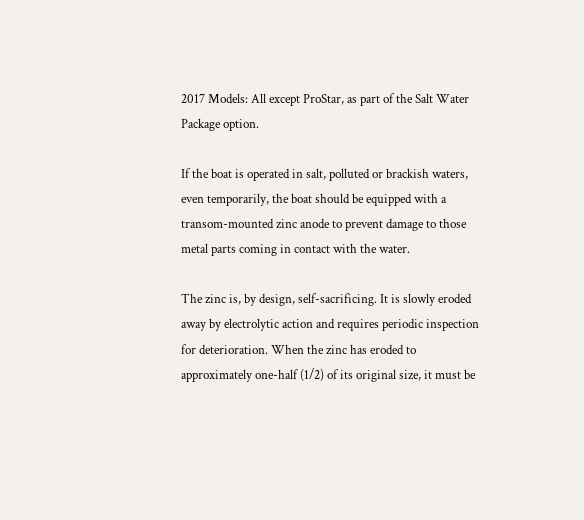2017 Models: All except ProStar, as part of the Salt Water Package option.

If the boat is operated in salt, polluted or brackish waters, even temporarily, the boat should be equipped with a transom-mounted zinc anode to prevent damage to those metal parts coming in contact with the water.

The zinc is, by design, self-sacrificing. It is slowly eroded away by electrolytic action and requires periodic inspection for deterioration. When the zinc has eroded to approximately one-half (1/2) of its original size, it must be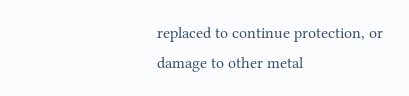replaced to continue protection, or damage to other metal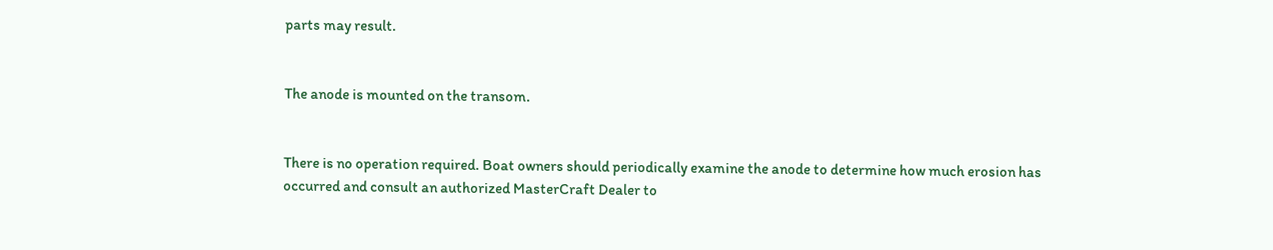parts may result.


The anode is mounted on the transom.


There is no operation required. Boat owners should periodically examine the anode to determine how much erosion has occurred and consult an authorized MasterCraft Dealer to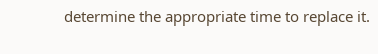determine the appropriate time to replace it.